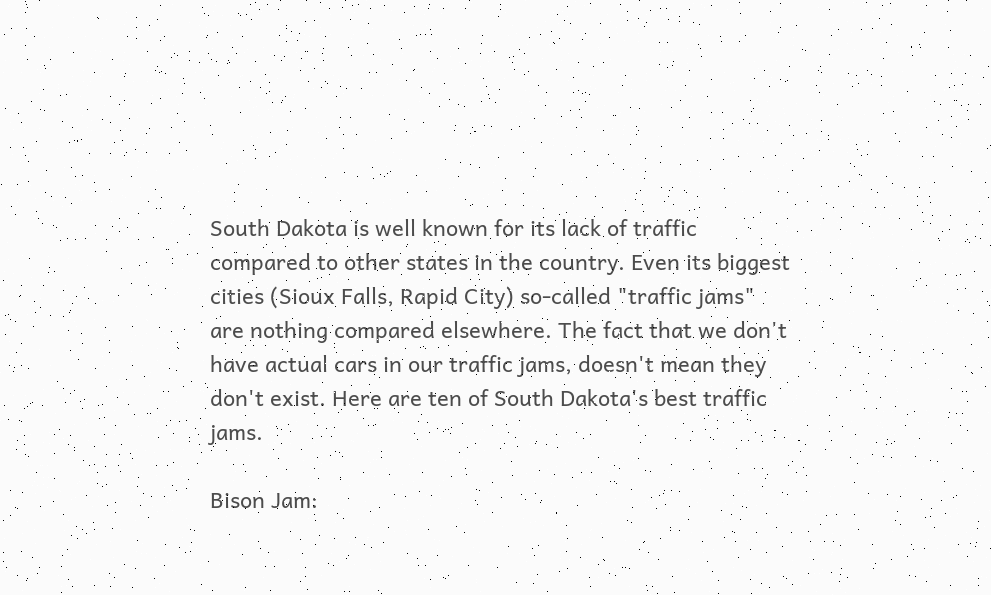South Dakota is well known for its lack of traffic compared to other states in the country. Even its biggest cities (Sioux Falls, Rapid City) so-called "traffic jams" are nothing compared elsewhere. The fact that we don't have actual cars in our traffic jams, doesn't mean they don't exist. Here are ten of South Dakota's best traffic jams.

Bison Jam: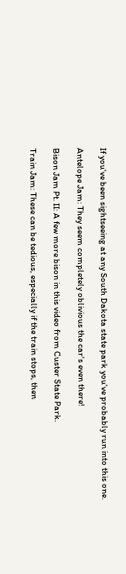If you've been sightseeing at any South Dakota state park you've probably run into this one.

Antelope Jam: They seem completely oblivious the car's even there!

Bison Jam Pt. II: A few more bison in this video from Custer State Park.

Train Jam: These can be tedious, especially if the train stops, then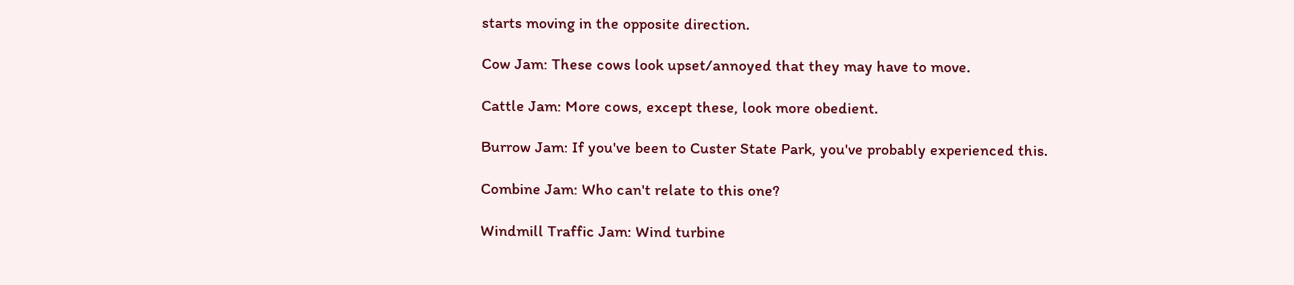starts moving in the opposite direction.

Cow Jam: These cows look upset/annoyed that they may have to move.

Cattle Jam: More cows, except these, look more obedient.

Burrow Jam: If you've been to Custer State Park, you've probably experienced this.

Combine Jam: Who can't relate to this one?

Windmill Traffic Jam: Wind turbine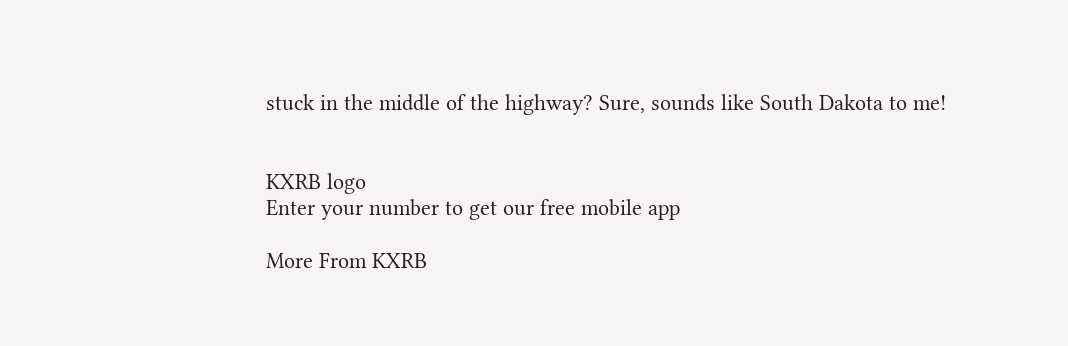stuck in the middle of the highway? Sure, sounds like South Dakota to me!


KXRB logo
Enter your number to get our free mobile app

More From KXRB